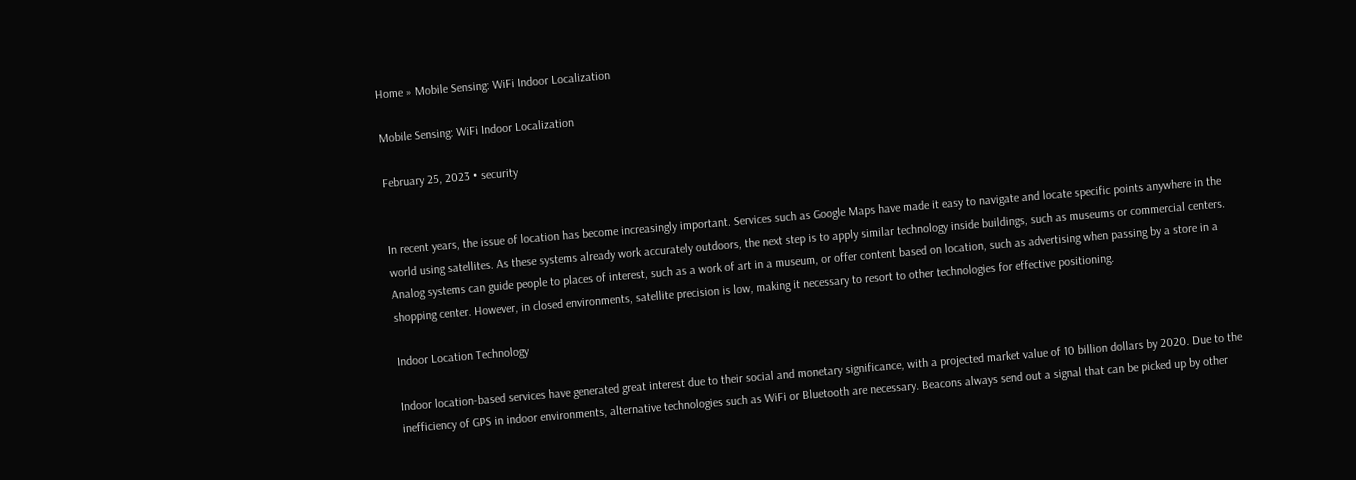Home » Mobile Sensing: WiFi Indoor Localization

Mobile Sensing: WiFi Indoor Localization

February 25, 2023 • security


In recent years, the issue of location has become increasingly important. Services such as Google Maps have made it easy to navigate and locate specific points anywhere in the world using satellites. As these systems already work accurately outdoors, the next step is to apply similar technology inside buildings, such as museums or commercial centers. Analog systems can guide people to places of interest, such as a work of art in a museum, or offer content based on location, such as advertising when passing by a store in a shopping center. However, in closed environments, satellite precision is low, making it necessary to resort to other technologies for effective positioning.

Indoor Location Technology

Indoor location-based services have generated great interest due to their social and monetary significance, with a projected market value of 10 billion dollars by 2020. Due to the inefficiency of GPS in indoor environments, alternative technologies such as WiFi or Bluetooth are necessary. Beacons always send out a signal that can be picked up by other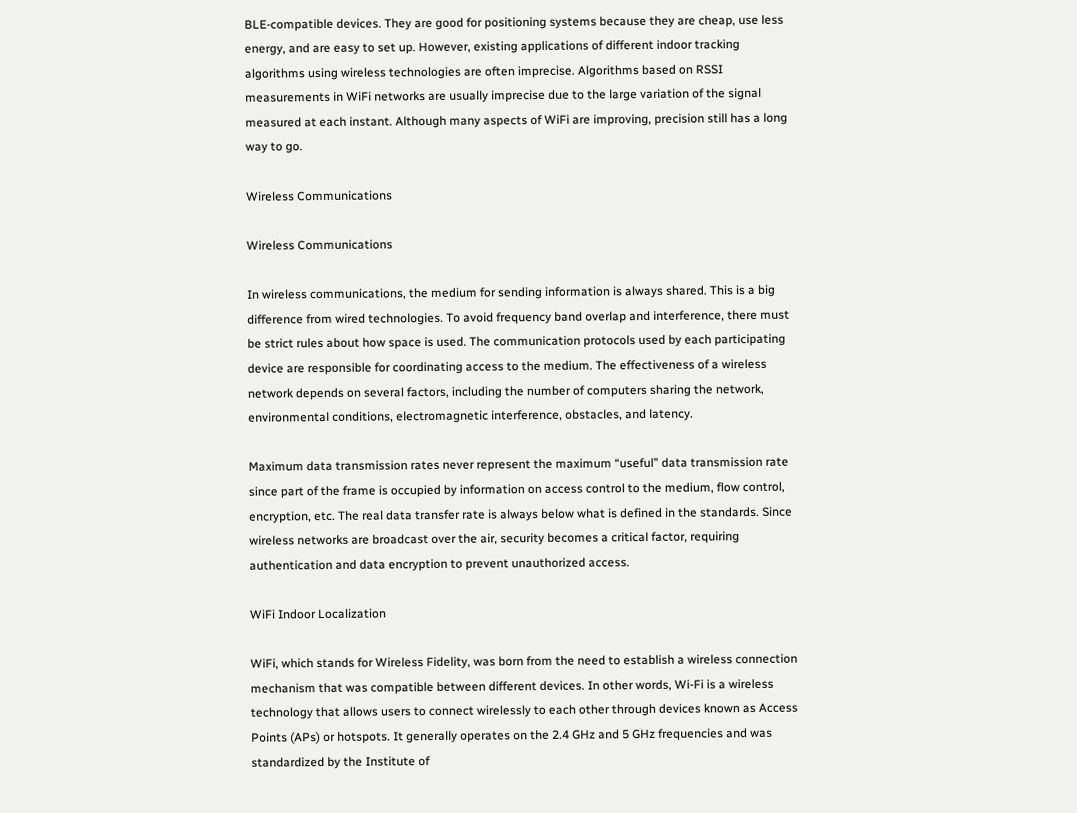BLE-compatible devices. They are good for positioning systems because they are cheap, use less energy, and are easy to set up. However, existing applications of different indoor tracking algorithms using wireless technologies are often imprecise. Algorithms based on RSSI measurements in WiFi networks are usually imprecise due to the large variation of the signal measured at each instant. Although many aspects of WiFi are improving, precision still has a long way to go.

Wireless Communications

Wireless Communications

In wireless communications, the medium for sending information is always shared. This is a big difference from wired technologies. To avoid frequency band overlap and interference, there must be strict rules about how space is used. The communication protocols used by each participating device are responsible for coordinating access to the medium. The effectiveness of a wireless network depends on several factors, including the number of computers sharing the network, environmental conditions, electromagnetic interference, obstacles, and latency.

Maximum data transmission rates never represent the maximum “useful” data transmission rate since part of the frame is occupied by information on access control to the medium, flow control, encryption, etc. The real data transfer rate is always below what is defined in the standards. Since wireless networks are broadcast over the air, security becomes a critical factor, requiring authentication and data encryption to prevent unauthorized access.

WiFi Indoor Localization

WiFi, which stands for Wireless Fidelity, was born from the need to establish a wireless connection mechanism that was compatible between different devices. In other words, Wi-Fi is a wireless technology that allows users to connect wirelessly to each other through devices known as Access Points (APs) or hotspots. It generally operates on the 2.4 GHz and 5 GHz frequencies and was standardized by the Institute of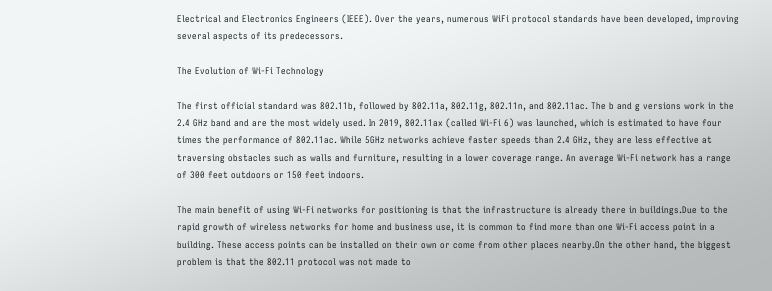Electrical and Electronics Engineers (IEEE). Over the years, numerous WiFi protocol standards have been developed, improving several aspects of its predecessors.

The Evolution of Wi-Fi Technology

The first official standard was 802.11b, followed by 802.11a, 802.11g, 802.11n, and 802.11ac. The b and g versions work in the 2.4 GHz band and are the most widely used. In 2019, 802.11ax (called Wi-Fi 6) was launched, which is estimated to have four times the performance of 802.11ac. While 5GHz networks achieve faster speeds than 2.4 GHz, they are less effective at traversing obstacles such as walls and furniture, resulting in a lower coverage range. An average Wi-Fi network has a range of 300 feet outdoors or 150 feet indoors.

The main benefit of using Wi-Fi networks for positioning is that the infrastructure is already there in buildings.Due to the rapid growth of wireless networks for home and business use, it is common to find more than one Wi-Fi access point in a building. These access points can be installed on their own or come from other places nearby.On the other hand, the biggest problem is that the 802.11 protocol was not made to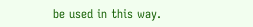be used in this way.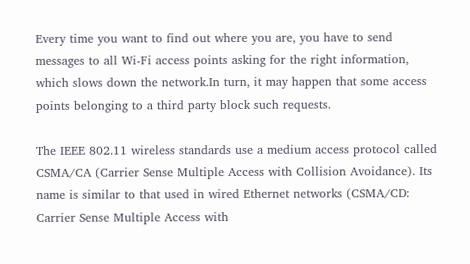Every time you want to find out where you are, you have to send messages to all Wi-Fi access points asking for the right information, which slows down the network.In turn, it may happen that some access points belonging to a third party block such requests.

The IEEE 802.11 wireless standards use a medium access protocol called CSMA/CA (Carrier Sense Multiple Access with Collision Avoidance). Its name is similar to that used in wired Ethernet networks (CSMA/CD: Carrier Sense Multiple Access with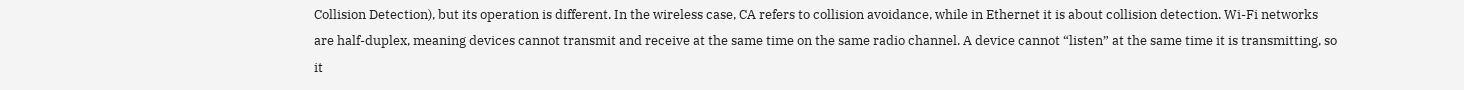Collision Detection), but its operation is different. In the wireless case, CA refers to collision avoidance, while in Ethernet it is about collision detection. Wi-Fi networks are half-duplex, meaning devices cannot transmit and receive at the same time on the same radio channel. A device cannot “listen” at the same time it is transmitting, so it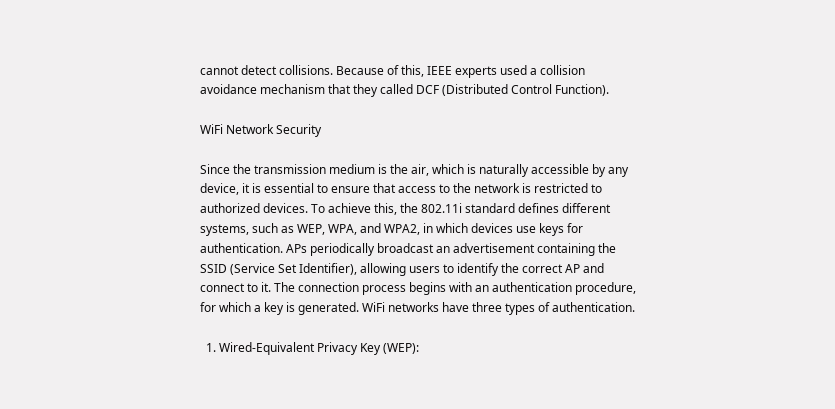cannot detect collisions. Because of this, IEEE experts used a collision avoidance mechanism that they called DCF (Distributed Control Function).

WiFi Network Security

Since the transmission medium is the air, which is naturally accessible by any device, it is essential to ensure that access to the network is restricted to authorized devices. To achieve this, the 802.11i standard defines different systems, such as WEP, WPA, and WPA2, in which devices use keys for authentication. APs periodically broadcast an advertisement containing the SSID (Service Set Identifier), allowing users to identify the correct AP and connect to it. The connection process begins with an authentication procedure, for which a key is generated. WiFi networks have three types of authentication.

  1. Wired-Equivalent Privacy Key (WEP):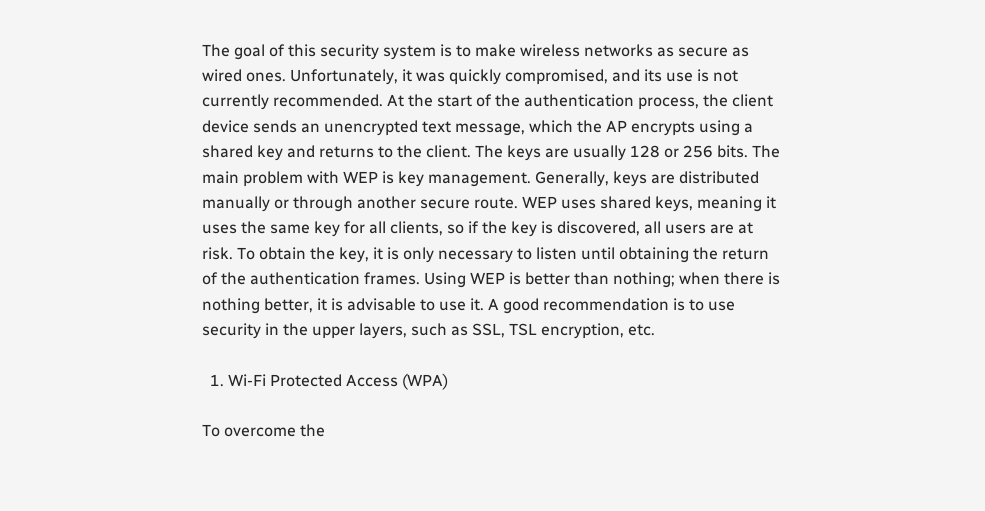The goal of this security system is to make wireless networks as secure as wired ones. Unfortunately, it was quickly compromised, and its use is not currently recommended. At the start of the authentication process, the client device sends an unencrypted text message, which the AP encrypts using a shared key and returns to the client. The keys are usually 128 or 256 bits. The main problem with WEP is key management. Generally, keys are distributed manually or through another secure route. WEP uses shared keys, meaning it uses the same key for all clients, so if the key is discovered, all users are at risk. To obtain the key, it is only necessary to listen until obtaining the return of the authentication frames. Using WEP is better than nothing; when there is nothing better, it is advisable to use it. A good recommendation is to use security in the upper layers, such as SSL, TSL encryption, etc.

  1. Wi-Fi Protected Access (WPA)

To overcome the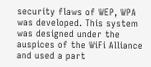security flaws of WEP, WPA was developed. This system was designed under the auspices of the WiFi Alliance and used a part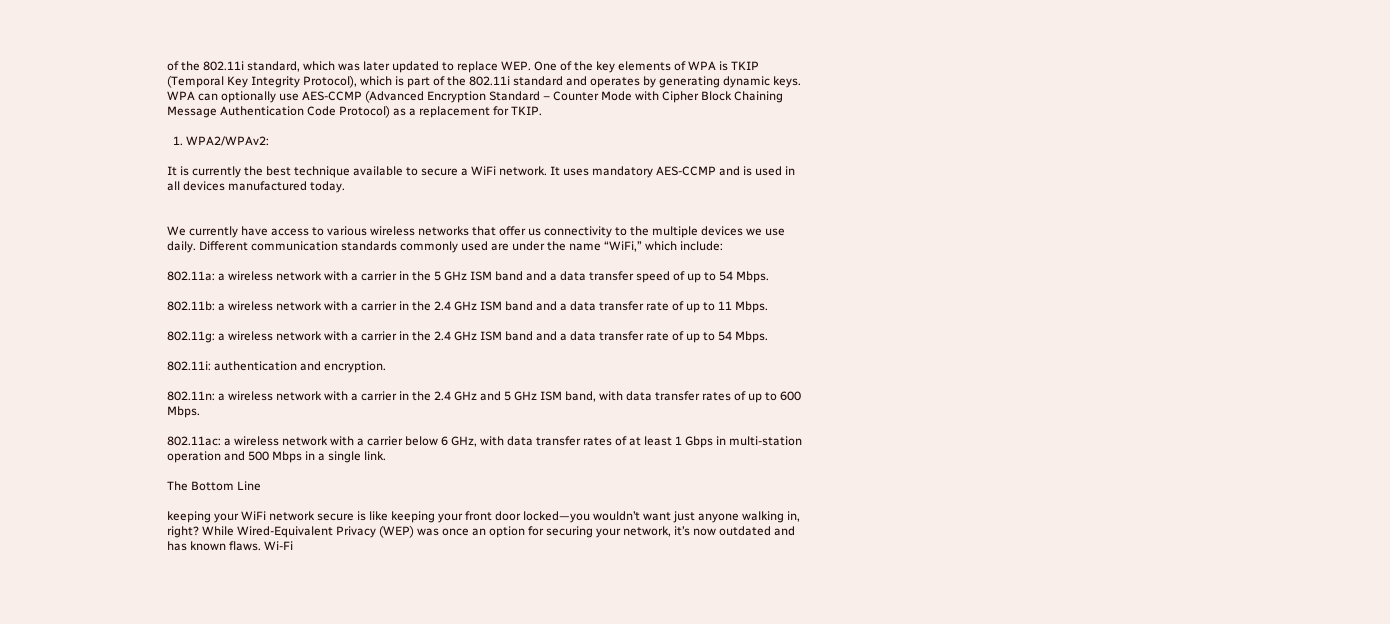of the 802.11i standard, which was later updated to replace WEP. One of the key elements of WPA is TKIP (Temporal Key Integrity Protocol), which is part of the 802.11i standard and operates by generating dynamic keys. WPA can optionally use AES-CCMP (Advanced Encryption Standard – Counter Mode with Cipher Block Chaining Message Authentication Code Protocol) as a replacement for TKIP.

  1. WPA2/WPAv2:

It is currently the best technique available to secure a WiFi network. It uses mandatory AES-CCMP and is used in all devices manufactured today.


We currently have access to various wireless networks that offer us connectivity to the multiple devices we use daily. Different communication standards commonly used are under the name “WiFi,” which include:

802.11a: a wireless network with a carrier in the 5 GHz ISM band and a data transfer speed of up to 54 Mbps.

802.11b: a wireless network with a carrier in the 2.4 GHz ISM band and a data transfer rate of up to 11 Mbps.

802.11g: a wireless network with a carrier in the 2.4 GHz ISM band and a data transfer rate of up to 54 Mbps.

802.11i: authentication and encryption.

802.11n: a wireless network with a carrier in the 2.4 GHz and 5 GHz ISM band, with data transfer rates of up to 600 Mbps.

802.11ac: a wireless network with a carrier below 6 GHz, with data transfer rates of at least 1 Gbps in multi-station operation and 500 Mbps in a single link.

The Bottom Line

keeping your WiFi network secure is like keeping your front door locked—you wouldn’t want just anyone walking in, right? While Wired-Equivalent Privacy (WEP) was once an option for securing your network, it’s now outdated and has known flaws. Wi-Fi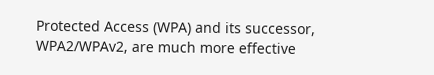Protected Access (WPA) and its successor, WPA2/WPAv2, are much more effective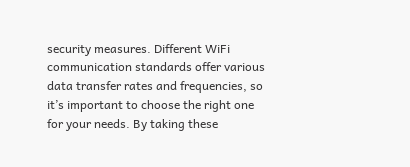security measures. Different WiFi communication standards offer various data transfer rates and frequencies, so it’s important to choose the right one for your needs. By taking these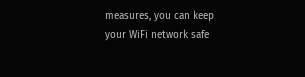measures, you can keep your WiFi network safe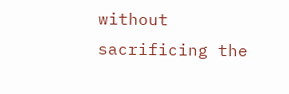without sacrificing the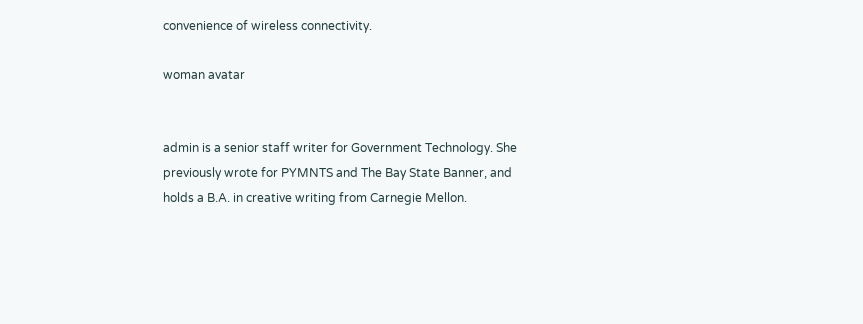convenience of wireless connectivity.

woman avatar


admin is a senior staff writer for Government Technology. She previously wrote for PYMNTS and The Bay State Banner, and holds a B.A. in creative writing from Carnegie Mellon.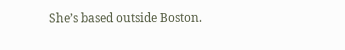She’s based outside Boston.